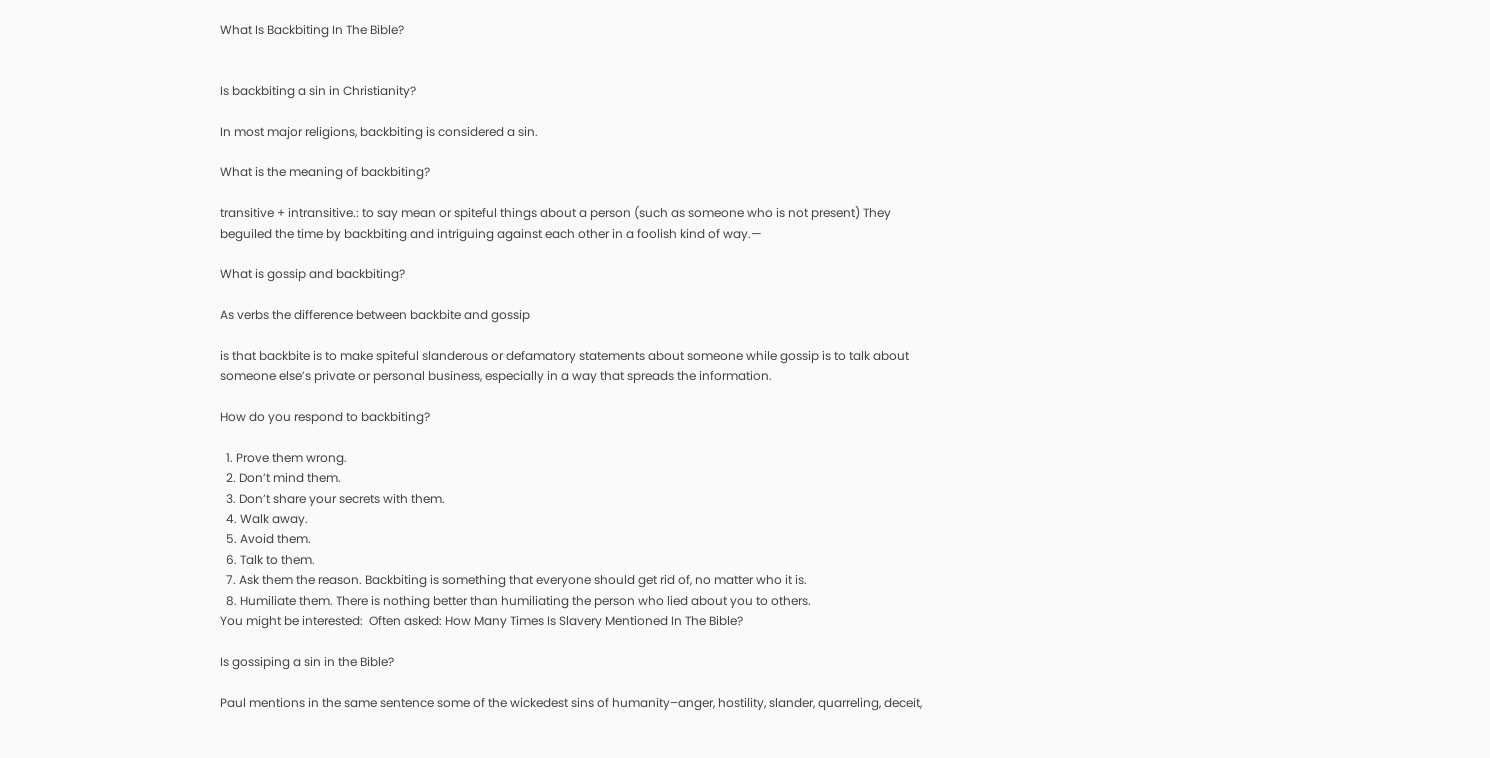What Is Backbiting In The Bible?


Is backbiting a sin in Christianity?

In most major religions, backbiting is considered a sin.

What is the meaning of backbiting?

transitive + intransitive.: to say mean or spiteful things about a person (such as someone who is not present) They beguiled the time by backbiting and intriguing against each other in a foolish kind of way.—

What is gossip and backbiting?

As verbs the difference between backbite and gossip

is that backbite is to make spiteful slanderous or defamatory statements about someone while gossip is to talk about someone else’s private or personal business, especially in a way that spreads the information.

How do you respond to backbiting?

  1. Prove them wrong.
  2. Don’t mind them.
  3. Don’t share your secrets with them.
  4. Walk away.
  5. Avoid them.
  6. Talk to them.
  7. Ask them the reason. Backbiting is something that everyone should get rid of, no matter who it is.
  8. Humiliate them. There is nothing better than humiliating the person who lied about you to others.
You might be interested:  Often asked: How Many Times Is Slavery Mentioned In The Bible?

Is gossiping a sin in the Bible?

Paul mentions in the same sentence some of the wickedest sins of humanity–anger, hostility, slander, quarreling, deceit,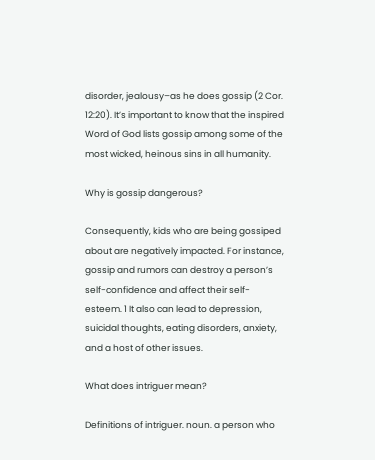disorder, jealousy–as he does gossip (2 Cor. 12:20). It’s important to know that the inspired Word of God lists gossip among some of the most wicked, heinous sins in all humanity.

Why is gossip dangerous?

Consequently, kids who are being gossiped about are negatively impacted. For instance, gossip and rumors can destroy a person’s self-confidence and affect their self-esteem. 1 It also can lead to depression, suicidal thoughts, eating disorders, anxiety, and a host of other issues.

What does intriguer mean?

Definitions of intriguer. noun. a person who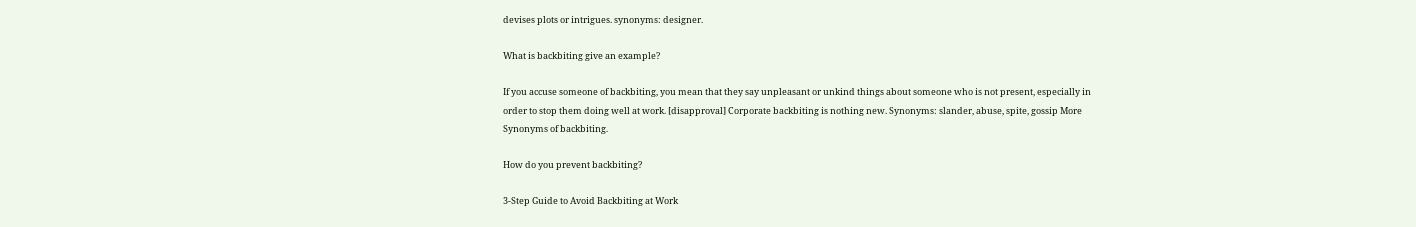devises plots or intrigues. synonyms: designer.

What is backbiting give an example?

If you accuse someone of backbiting, you mean that they say unpleasant or unkind things about someone who is not present, especially in order to stop them doing well at work. [disapproval] Corporate backbiting is nothing new. Synonyms: slander, abuse, spite, gossip More Synonyms of backbiting.

How do you prevent backbiting?

3-Step Guide to Avoid Backbiting at Work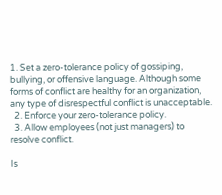1. Set a zero-tolerance policy of gossiping, bullying, or offensive language. Although some forms of conflict are healthy for an organization, any type of disrespectful conflict is unacceptable.
  2. Enforce your zero-tolerance policy.
  3. Allow employees (not just managers) to resolve conflict.

Is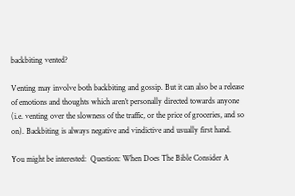backbiting vented?

Venting may involve both backbiting and gossip. But it can also be a release of emotions and thoughts which aren’t personally directed towards anyone (i.e. venting over the slowness of the traffic, or the price of groceries, and so on). Backbiting is always negative and vindictive and usually first hand.

You might be interested:  Question: When Does The Bible Consider A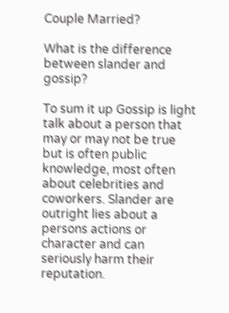Couple Married?

What is the difference between slander and gossip?

To sum it up Gossip is light talk about a person that may or may not be true but is often public knowledge, most often about celebrities and coworkers. Slander are outright lies about a persons actions or character and can seriously harm their reputation.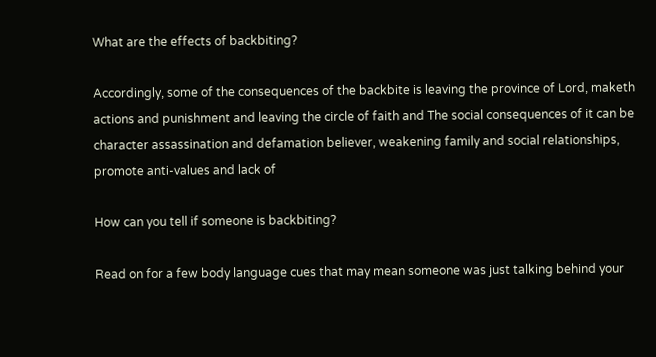What are the effects of backbiting?

Accordingly, some of the consequences of the backbite is leaving the province of Lord, maketh actions and punishment and leaving the circle of faith and The social consequences of it can be character assassination and defamation believer, weakening family and social relationships, promote anti-values and lack of

How can you tell if someone is backbiting?

Read on for a few body language cues that may mean someone was just talking behind your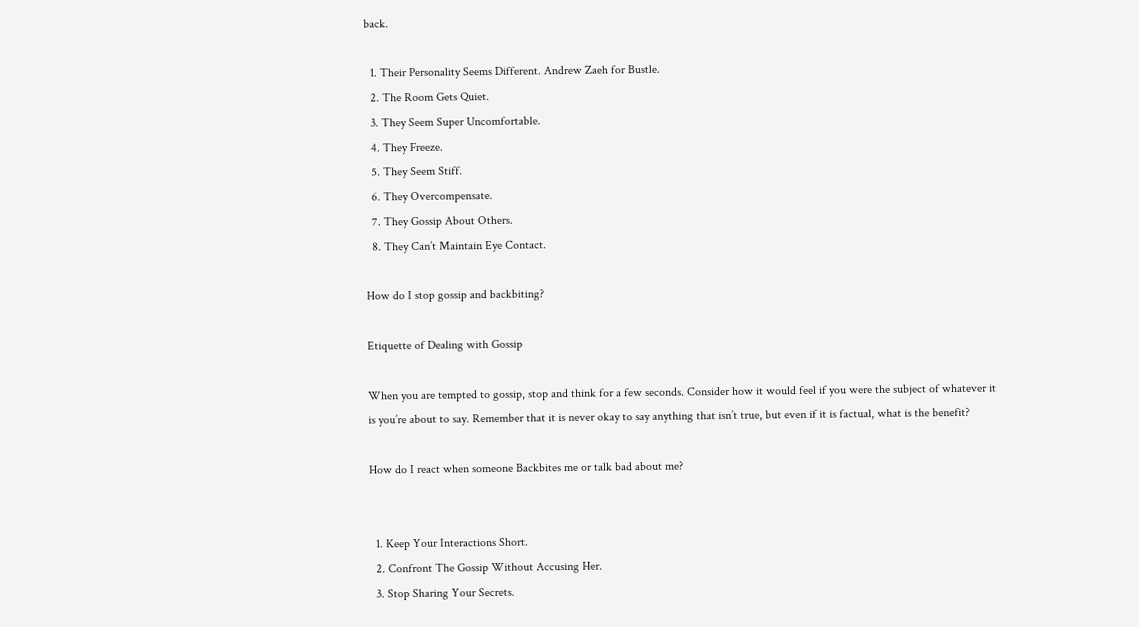back.

  1. Their Personality Seems Different. Andrew Zaeh for Bustle.
  2. The Room Gets Quiet.
  3. They Seem Super Uncomfortable.
  4. They Freeze.
  5. They Seem Stiff.
  6. They Overcompensate.
  7. They Gossip About Others.
  8. They Can’t Maintain Eye Contact.

How do I stop gossip and backbiting?

Etiquette of Dealing with Gossip

When you are tempted to gossip, stop and think for a few seconds. Consider how it would feel if you were the subject of whatever it is you’re about to say. Remember that it is never okay to say anything that isn’t true, but even if it is factual, what is the benefit?

How do I react when someone Backbites me or talk bad about me?


  1. Keep Your Interactions Short.
  2. Confront The Gossip Without Accusing Her.
  3. Stop Sharing Your Secrets.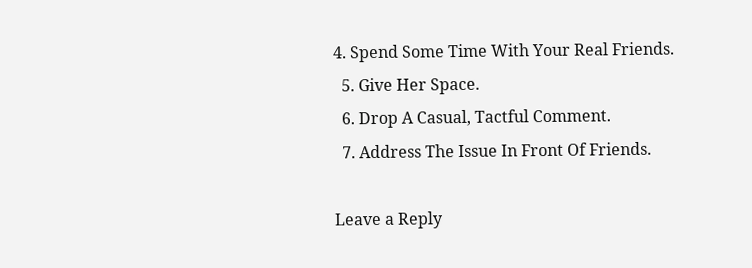4. Spend Some Time With Your Real Friends.
  5. Give Her Space.
  6. Drop A Casual, Tactful Comment.
  7. Address The Issue In Front Of Friends.

Leave a Reply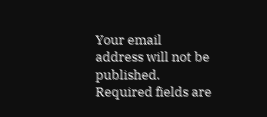Your email address will not be published. Required fields are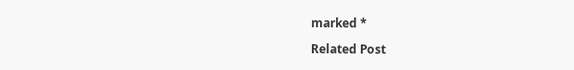marked *

Related Post